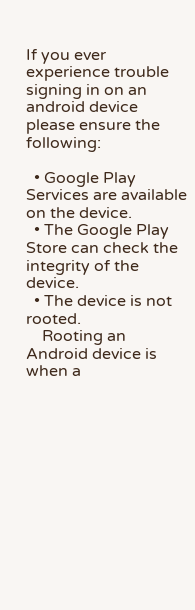If you ever experience trouble signing in on an android device please ensure the following:

  • Google Play Services are available on the device.
  • The Google Play Store can check the integrity of the device.
  • The device is not rooted.
    Rooting an Android device is when a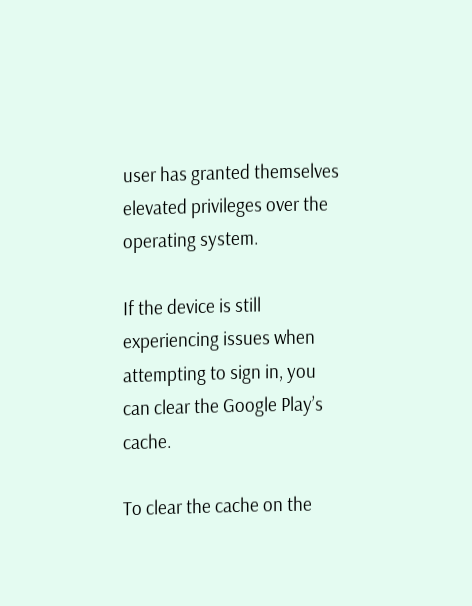user has granted themselves elevated privileges over the operating system.

If the device is still experiencing issues when attempting to sign in, you can clear the Google Play’s cache.

To clear the cache on the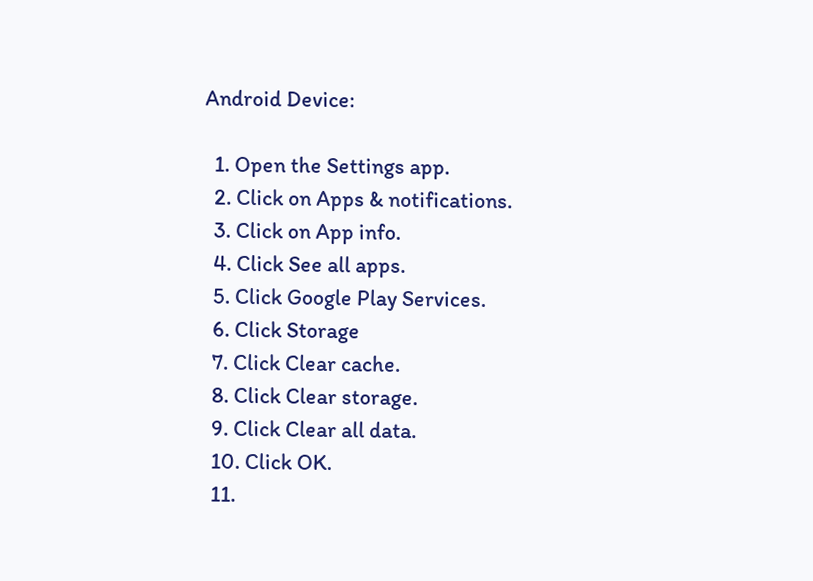Android Device:

  1. Open the Settings app.
  2. Click on Apps & notifications.
  3. Click on App info.
  4. Click See all apps.
  5. Click Google Play Services.
  6. Click Storage
  7. Click Clear cache.
  8. Click Clear storage.
  9. Click Clear all data.
  10. Click OK.
  11.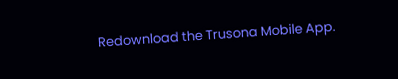Redownload the Trusona Mobile App.